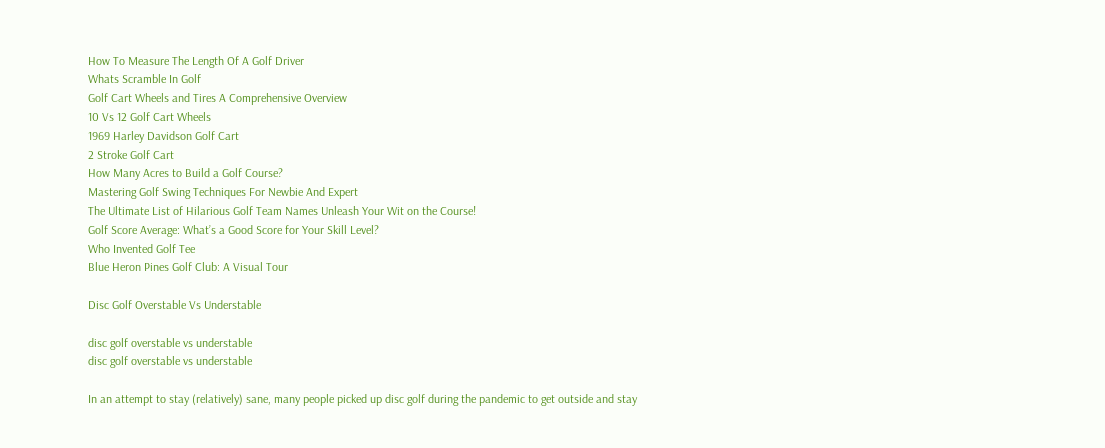How To Measure The Length Of A Golf Driver
Whats Scramble In Golf
Golf Cart Wheels and Tires A Comprehensive Overview
10 Vs 12 Golf Cart Wheels
1969 Harley Davidson Golf Cart
2 Stroke Golf Cart
How Many Acres to Build a Golf Course?
Mastering Golf Swing Techniques For Newbie And Expert
The Ultimate List of Hilarious Golf Team Names Unleash Your Wit on the Course!
Golf Score Average: What’s a Good Score for Your Skill Level?
Who Invented Golf Tee
Blue Heron Pines Golf Club: A Visual Tour

Disc Golf Overstable Vs Understable

disc golf overstable vs understable
disc golf overstable vs understable

In an attempt to stay (relatively) sane, many people picked up disc golf during the pandemic to get outside and stay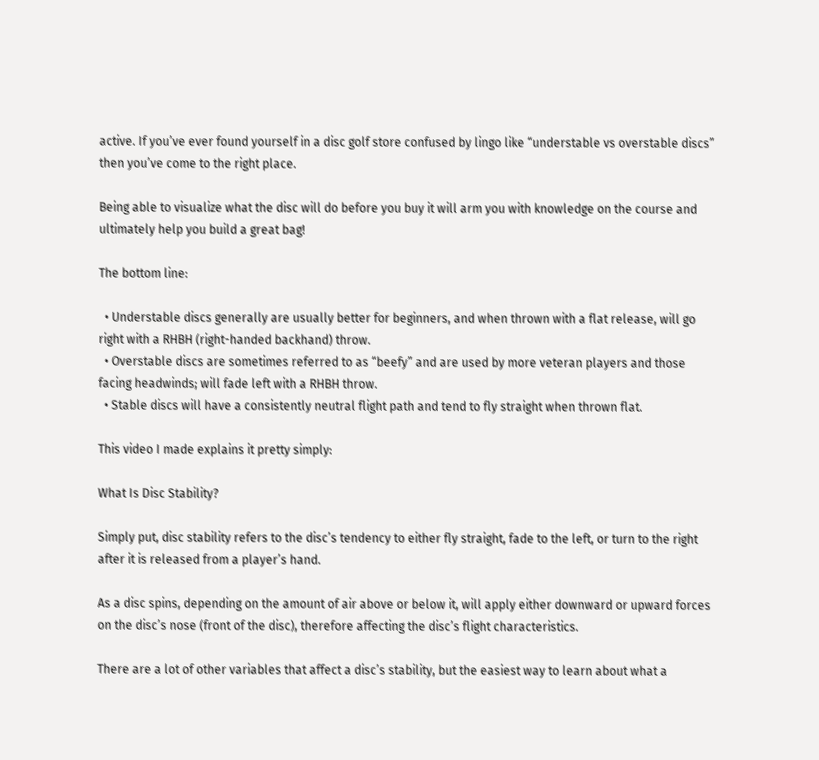active. If you’ve ever found yourself in a disc golf store confused by lingo like “understable vs overstable discs” then you’ve come to the right place.

Being able to visualize what the disc will do before you buy it will arm you with knowledge on the course and ultimately help you build a great bag!

The bottom line:

  • Understable discs generally are usually better for beginners, and when thrown with a flat release, will go right with a RHBH (right-handed backhand) throw.
  • Overstable discs are sometimes referred to as “beefy” and are used by more veteran players and those facing headwinds; will fade left with a RHBH throw.
  • Stable discs will have a consistently neutral flight path and tend to fly straight when thrown flat.

This video I made explains it pretty simply:

What Is Disc Stability?

Simply put, disc stability refers to the disc’s tendency to either fly straight, fade to the left, or turn to the right after it is released from a player’s hand.

As a disc spins, depending on the amount of air above or below it, will apply either downward or upward forces on the disc’s nose (front of the disc), therefore affecting the disc’s flight characteristics.

There are a lot of other variables that affect a disc’s stability, but the easiest way to learn about what a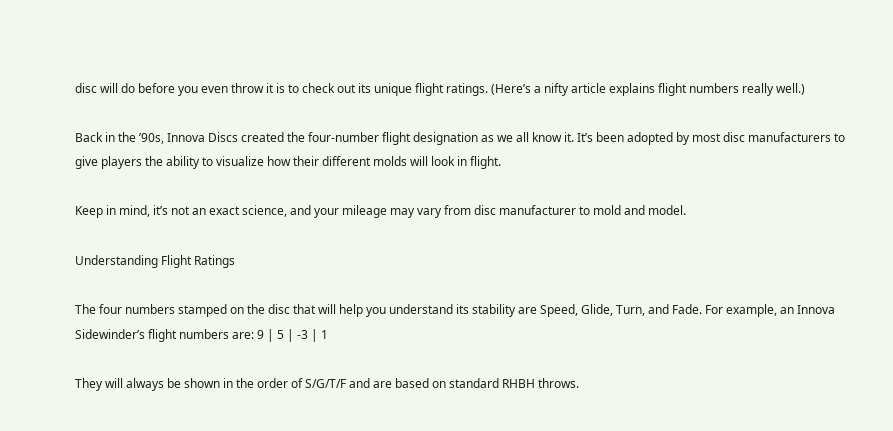disc will do before you even throw it is to check out its unique flight ratings. (Here’s a nifty article explains flight numbers really well.)

Back in the ’90s, Innova Discs created the four-number flight designation as we all know it. It’s been adopted by most disc manufacturers to give players the ability to visualize how their different molds will look in flight.

Keep in mind, it’s not an exact science, and your mileage may vary from disc manufacturer to mold and model.

Understanding Flight Ratings

The four numbers stamped on the disc that will help you understand its stability are Speed, Glide, Turn, and Fade. For example, an Innova Sidewinder’s flight numbers are: 9 | 5 | -3 | 1

They will always be shown in the order of S/G/T/F and are based on standard RHBH throws.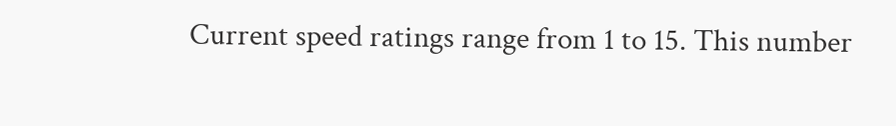Current speed ratings range from 1 to 15. This number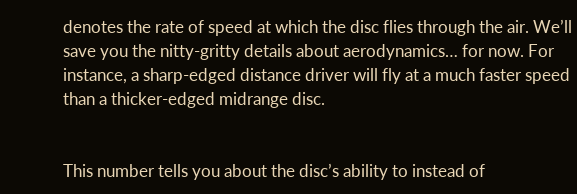denotes the rate of speed at which the disc flies through the air. We’ll save you the nitty-gritty details about aerodynamics… for now. For instance, a sharp-edged distance driver will fly at a much faster speed than a thicker-edged midrange disc.


This number tells you about the disc’s ability to instead of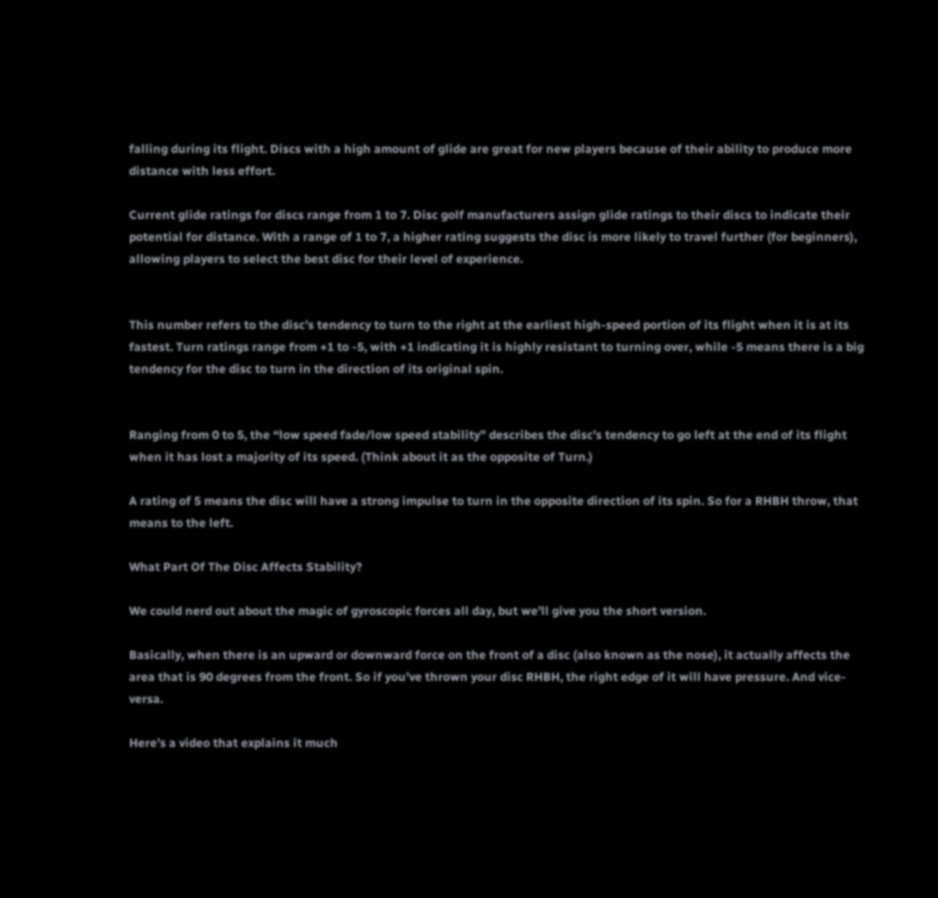falling during its flight. Discs with a high amount of glide are great for new players because of their ability to produce more distance with less effort.

Current glide ratings for discs range from 1 to 7. Disc golf manufacturers assign glide ratings to their discs to indicate their potential for distance. With a range of 1 to 7, a higher rating suggests the disc is more likely to travel further (for beginners), allowing players to select the best disc for their level of experience.


This number refers to the disc’s tendency to turn to the right at the earliest high-speed portion of its flight when it is at its fastest. Turn ratings range from +1 to -5, with +1 indicating it is highly resistant to turning over, while -5 means there is a big tendency for the disc to turn in the direction of its original spin.


Ranging from 0 to 5, the “low speed fade/low speed stability” describes the disc’s tendency to go left at the end of its flight when it has lost a majority of its speed. (Think about it as the opposite of Turn.)

A rating of 5 means the disc will have a strong impulse to turn in the opposite direction of its spin. So for a RHBH throw, that means to the left.

What Part Of The Disc Affects Stability?

We could nerd out about the magic of gyroscopic forces all day, but we’ll give you the short version.

Basically, when there is an upward or downward force on the front of a disc (also known as the nose), it actually affects the area that is 90 degrees from the front. So if you’ve thrown your disc RHBH, the right edge of it will have pressure. And vice-versa.

Here’s a video that explains it much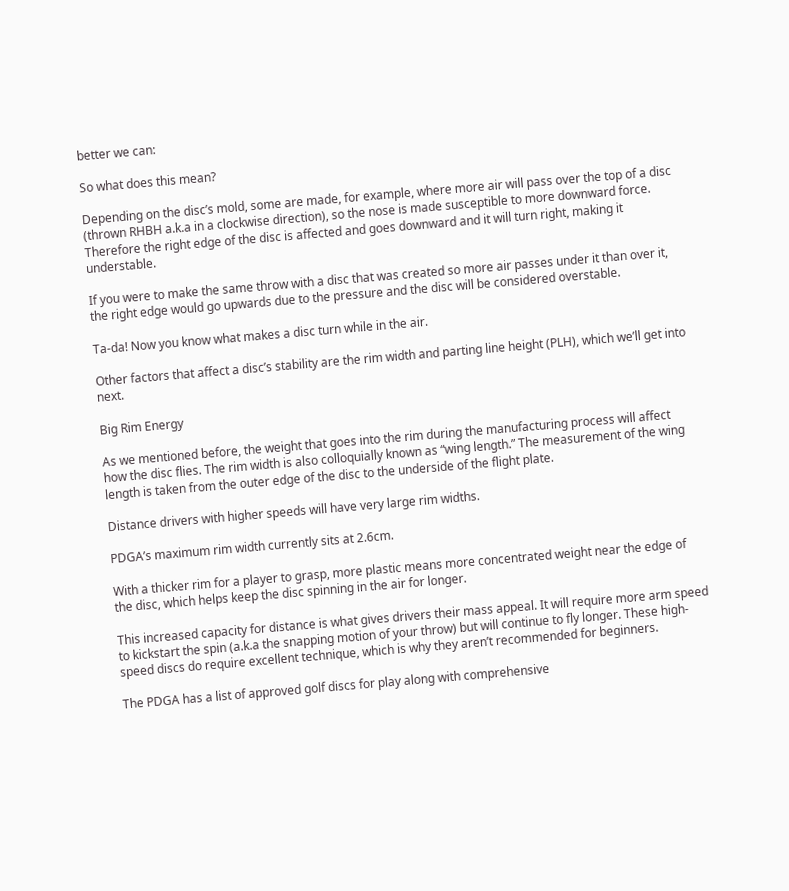better we can:

So what does this mean?

Depending on the disc’s mold, some are made, for example, where more air will pass over the top of a disc (thrown RHBH a.k.a in a clockwise direction), so the nose is made susceptible to more downward force. Therefore the right edge of the disc is affected and goes downward and it will turn right, making it understable.

If you were to make the same throw with a disc that was created so more air passes under it than over it, the right edge would go upwards due to the pressure and the disc will be considered overstable.

Ta-da! Now you know what makes a disc turn while in the air.

Other factors that affect a disc’s stability are the rim width and parting line height (PLH), which we’ll get into next.

Big Rim Energy

As we mentioned before, the weight that goes into the rim during the manufacturing process will affect how the disc flies. The rim width is also colloquially known as “wing length.” The measurement of the wing length is taken from the outer edge of the disc to the underside of the flight plate.

Distance drivers with higher speeds will have very large rim widths.

PDGA’s maximum rim width currently sits at 2.6cm.

With a thicker rim for a player to grasp, more plastic means more concentrated weight near the edge of the disc, which helps keep the disc spinning in the air for longer.

This increased capacity for distance is what gives drivers their mass appeal. It will require more arm speed to kickstart the spin (a.k.a the snapping motion of your throw) but will continue to fly longer. These high-speed discs do require excellent technique, which is why they aren’t recommended for beginners.

The PDGA has a list of approved golf discs for play along with comprehensive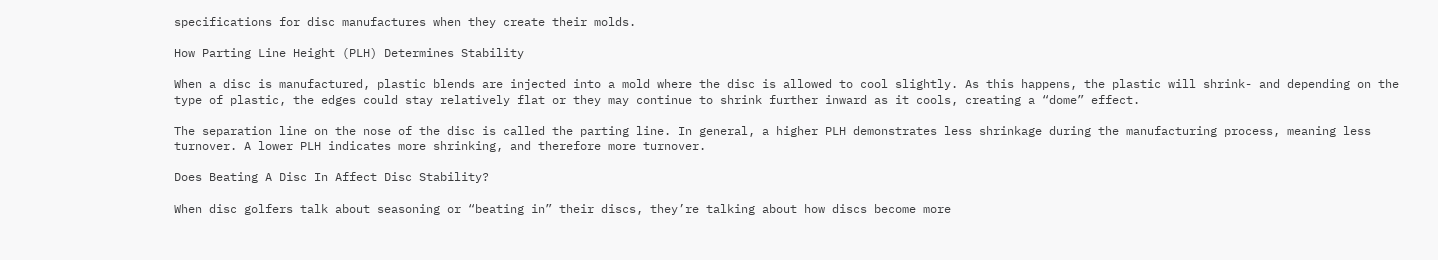specifications for disc manufactures when they create their molds.

How Parting Line Height (PLH) Determines Stability

When a disc is manufactured, plastic blends are injected into a mold where the disc is allowed to cool slightly. As this happens, the plastic will shrink- and depending on the type of plastic, the edges could stay relatively flat or they may continue to shrink further inward as it cools, creating a “dome” effect.

The separation line on the nose of the disc is called the parting line. In general, a higher PLH demonstrates less shrinkage during the manufacturing process, meaning less turnover. A lower PLH indicates more shrinking, and therefore more turnover.

Does Beating A Disc In Affect Disc Stability?

When disc golfers talk about seasoning or “beating in” their discs, they’re talking about how discs become more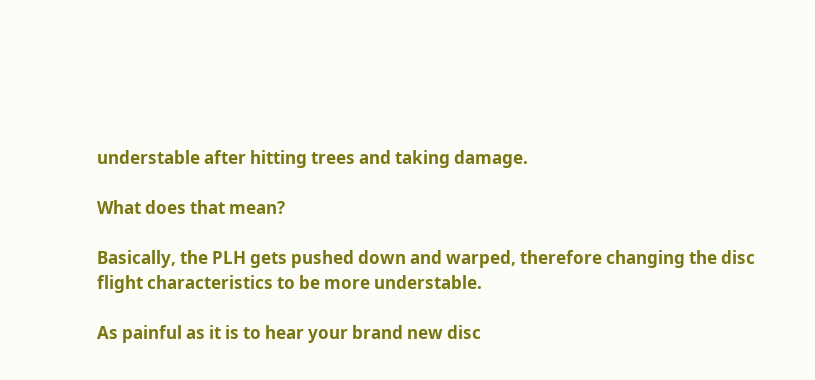understable after hitting trees and taking damage.

What does that mean?

Basically, the PLH gets pushed down and warped, therefore changing the disc flight characteristics to be more understable.

As painful as it is to hear your brand new disc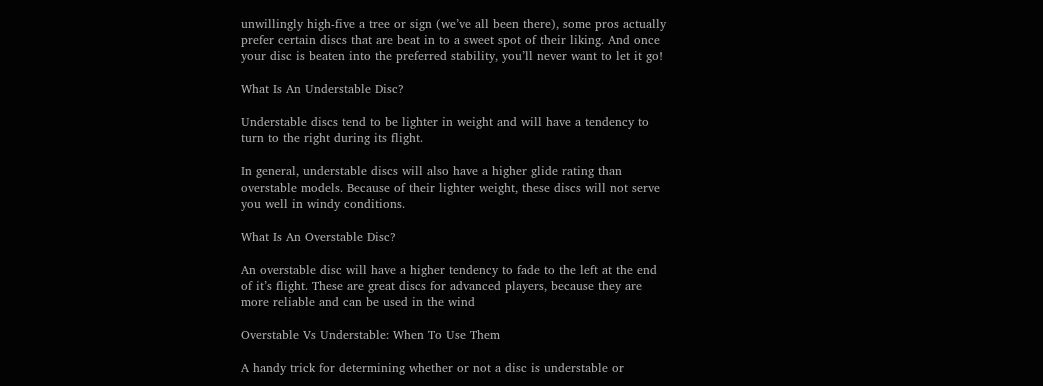unwillingly high-five a tree or sign (we’ve all been there), some pros actually prefer certain discs that are beat in to a sweet spot of their liking. And once your disc is beaten into the preferred stability, you’ll never want to let it go!

What Is An Understable Disc?

Understable discs tend to be lighter in weight and will have a tendency to turn to the right during its flight.

In general, understable discs will also have a higher glide rating than overstable models. Because of their lighter weight, these discs will not serve you well in windy conditions.

What Is An Overstable Disc?

An overstable disc will have a higher tendency to fade to the left at the end of it’s flight. These are great discs for advanced players, because they are more reliable and can be used in the wind

Overstable Vs Understable: When To Use Them

A handy trick for determining whether or not a disc is understable or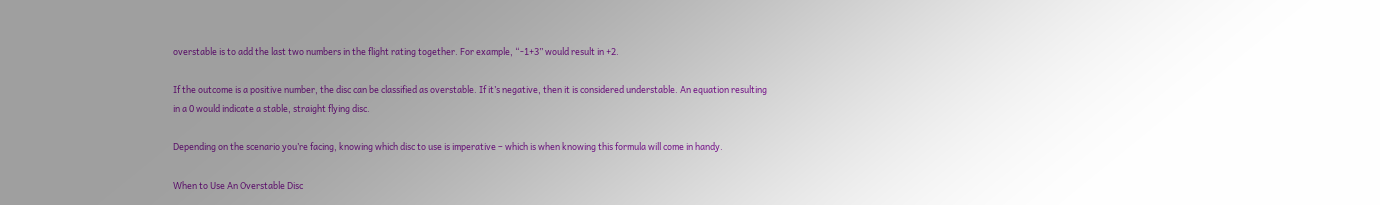overstable is to add the last two numbers in the flight rating together. For example, “-1+3” would result in +2.

If the outcome is a positive number, the disc can be classified as overstable. If it’s negative, then it is considered understable. An equation resulting in a 0 would indicate a stable, straight flying disc.

Depending on the scenario you’re facing, knowing which disc to use is imperative – which is when knowing this formula will come in handy.

When to Use An Overstable Disc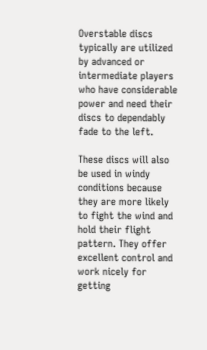Overstable discs typically are utilized by advanced or intermediate players who have considerable power and need their discs to dependably fade to the left.

These discs will also be used in windy conditions because they are more likely to fight the wind and hold their flight pattern. They offer excellent control and work nicely for getting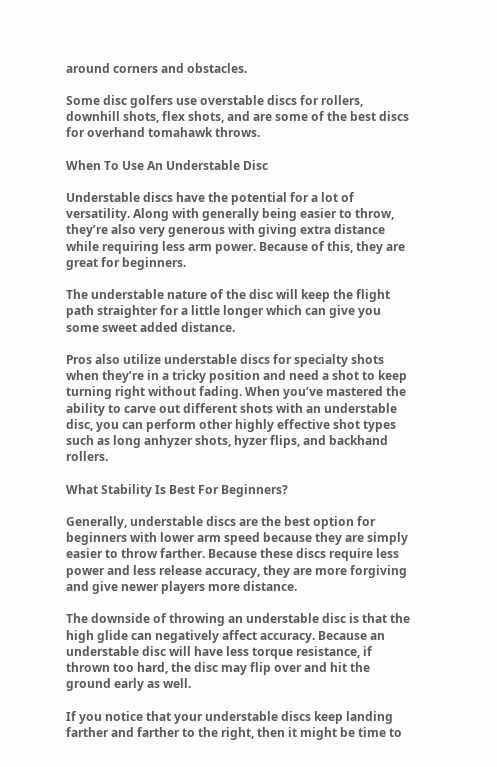around corners and obstacles.

Some disc golfers use overstable discs for rollers, downhill shots, flex shots, and are some of the best discs for overhand tomahawk throws.

When To Use An Understable Disc

Understable discs have the potential for a lot of versatility. Along with generally being easier to throw, they’re also very generous with giving extra distance while requiring less arm power. Because of this, they are great for beginners.

The understable nature of the disc will keep the flight path straighter for a little longer which can give you some sweet added distance.

Pros also utilize understable discs for specialty shots when they’re in a tricky position and need a shot to keep turning right without fading. When you’ve mastered the ability to carve out different shots with an understable disc, you can perform other highly effective shot types such as long anhyzer shots, hyzer flips, and backhand rollers.

What Stability Is Best For Beginners?

Generally, understable discs are the best option for beginners with lower arm speed because they are simply easier to throw farther. Because these discs require less power and less release accuracy, they are more forgiving and give newer players more distance.

The downside of throwing an understable disc is that the high glide can negatively affect accuracy. Because an understable disc will have less torque resistance, if thrown too hard, the disc may flip over and hit the ground early as well.

If you notice that your understable discs keep landing farther and farther to the right, then it might be time to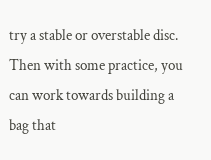try a stable or overstable disc. Then with some practice, you can work towards building a bag that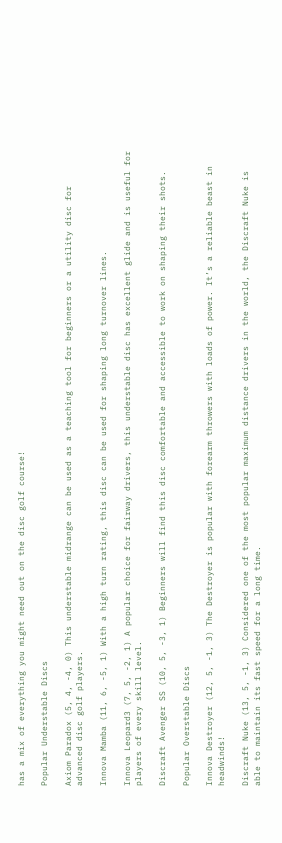has a mix of everything you might need out on the disc golf course!

Popular Understable Discs

Axiom Paradox (5, 4, -4, 0) This understable midrange can be used as a teaching tool for beginners or a utility disc for advanced disc golf players.

Innova Mamba (11, 6, -5, 1) With a high turn rating, this disc can be used for shaping long turnover lines.

Innova Leopard3 (7, 5, -2, 1) A popular choice for fairway drivers, this understable disc has excellent glide and is useful for players of every skill level.

Discraft Avenger SS (10, 5, -3, 1) Beginners will find this disc comfortable and accessible to work on shaping their shots.

Popular Overstable Discs

Innova Destroyer (12, 5, -1, 3) The Destroyer is popular with forearm throwers with loads of power. It’s a reliable beast in headwinds!

Discraft Nuke (13, 5, -1, 3) Considered one of the most popular maximum distance drivers in the world, the Discraft Nuke is able to maintain its fast speed for a long time.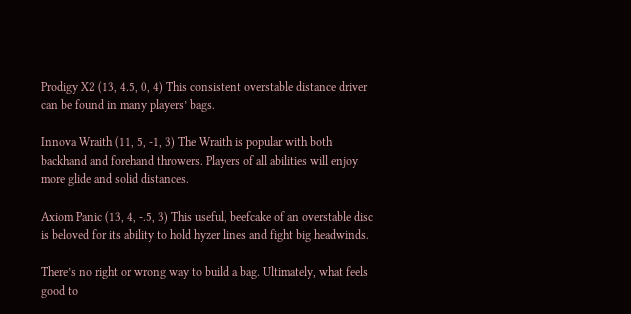Prodigy X2 (13, 4.5, 0, 4) This consistent overstable distance driver can be found in many players’ bags.

Innova Wraith (11, 5, -1, 3) The Wraith is popular with both backhand and forehand throwers. Players of all abilities will enjoy more glide and solid distances.

Axiom Panic (13, 4, -.5, 3) This useful, beefcake of an overstable disc is beloved for its ability to hold hyzer lines and fight big headwinds.

There’s no right or wrong way to build a bag. Ultimately, what feels good to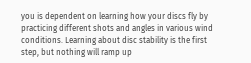you is dependent on learning how your discs fly by practicing different shots and angles in various wind conditions. Learning about disc stability is the first step, but nothing will ramp up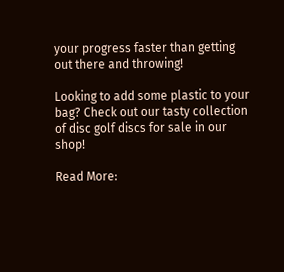your progress faster than getting out there and throwing!

Looking to add some plastic to your bag? Check out our tasty collection of disc golf discs for sale in our shop!

Read More: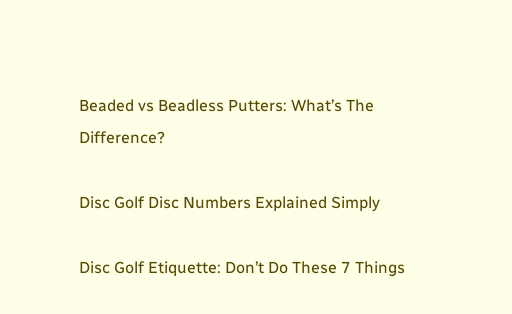Beaded vs Beadless Putters: What’s The Difference?

Disc Golf Disc Numbers Explained Simply

Disc Golf Etiquette: Don’t Do These 7 Things